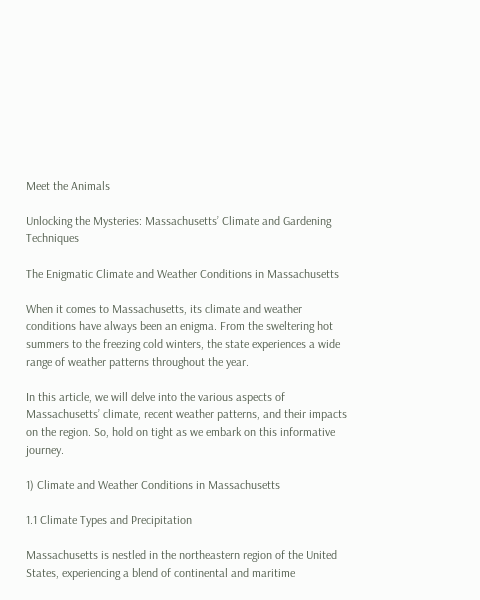Meet the Animals

Unlocking the Mysteries: Massachusetts’ Climate and Gardening Techniques

The Enigmatic Climate and Weather Conditions in Massachusetts

When it comes to Massachusetts, its climate and weather conditions have always been an enigma. From the sweltering hot summers to the freezing cold winters, the state experiences a wide range of weather patterns throughout the year.

In this article, we will delve into the various aspects of Massachusetts’ climate, recent weather patterns, and their impacts on the region. So, hold on tight as we embark on this informative journey.

1) Climate and Weather Conditions in Massachusetts

1.1 Climate Types and Precipitation

Massachusetts is nestled in the northeastern region of the United States, experiencing a blend of continental and maritime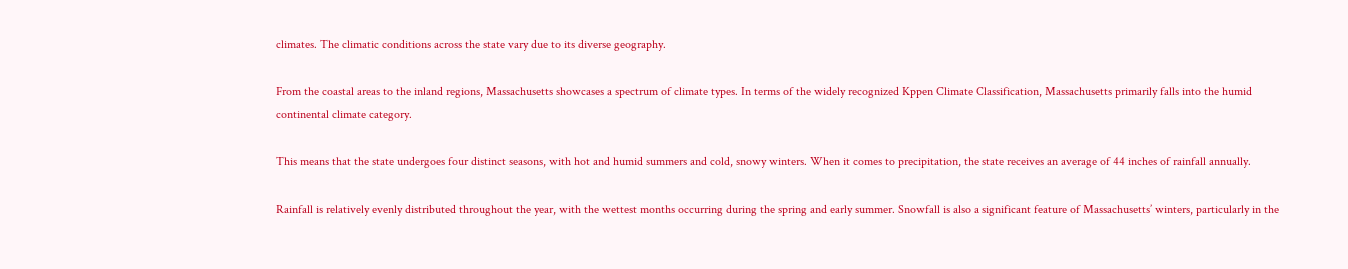climates. The climatic conditions across the state vary due to its diverse geography.

From the coastal areas to the inland regions, Massachusetts showcases a spectrum of climate types. In terms of the widely recognized Kppen Climate Classification, Massachusetts primarily falls into the humid continental climate category.

This means that the state undergoes four distinct seasons, with hot and humid summers and cold, snowy winters. When it comes to precipitation, the state receives an average of 44 inches of rainfall annually.

Rainfall is relatively evenly distributed throughout the year, with the wettest months occurring during the spring and early summer. Snowfall is also a significant feature of Massachusetts’ winters, particularly in the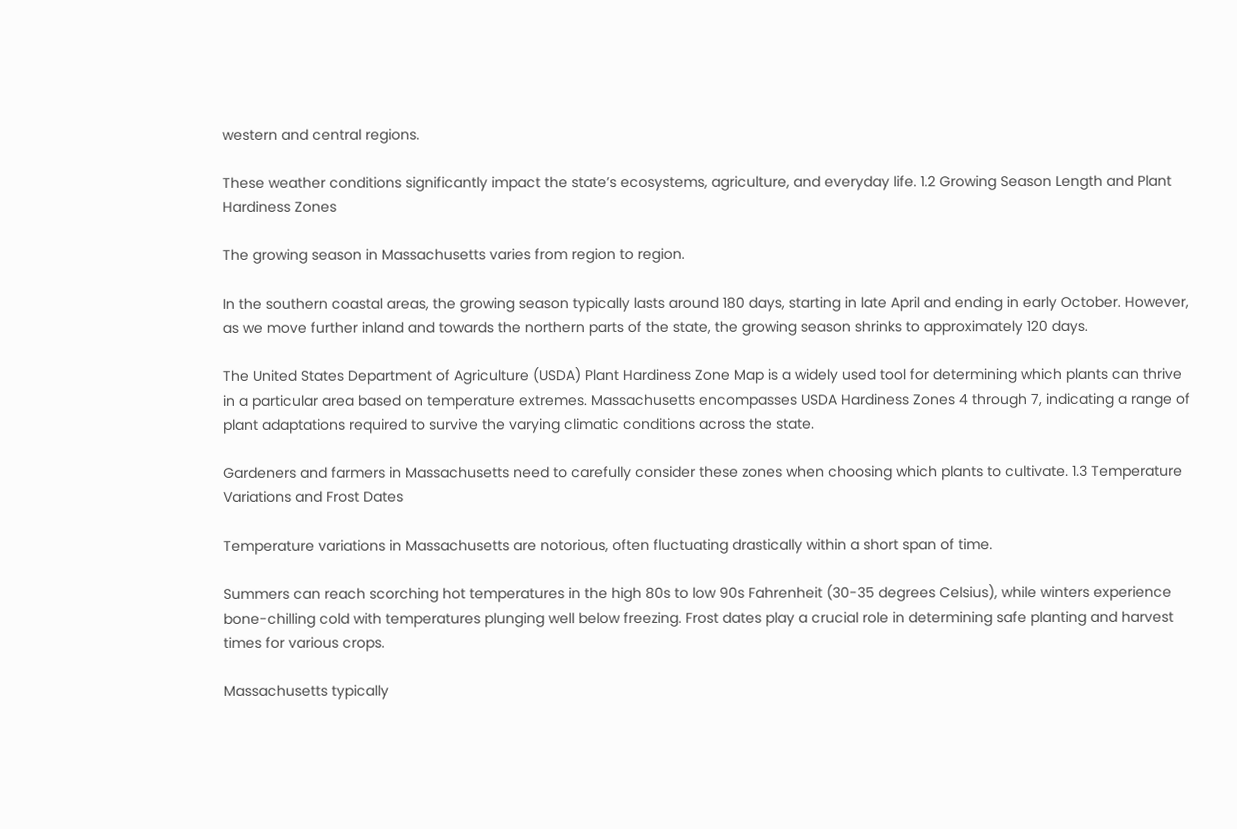western and central regions.

These weather conditions significantly impact the state’s ecosystems, agriculture, and everyday life. 1.2 Growing Season Length and Plant Hardiness Zones

The growing season in Massachusetts varies from region to region.

In the southern coastal areas, the growing season typically lasts around 180 days, starting in late April and ending in early October. However, as we move further inland and towards the northern parts of the state, the growing season shrinks to approximately 120 days.

The United States Department of Agriculture (USDA) Plant Hardiness Zone Map is a widely used tool for determining which plants can thrive in a particular area based on temperature extremes. Massachusetts encompasses USDA Hardiness Zones 4 through 7, indicating a range of plant adaptations required to survive the varying climatic conditions across the state.

Gardeners and farmers in Massachusetts need to carefully consider these zones when choosing which plants to cultivate. 1.3 Temperature Variations and Frost Dates

Temperature variations in Massachusetts are notorious, often fluctuating drastically within a short span of time.

Summers can reach scorching hot temperatures in the high 80s to low 90s Fahrenheit (30-35 degrees Celsius), while winters experience bone-chilling cold with temperatures plunging well below freezing. Frost dates play a crucial role in determining safe planting and harvest times for various crops.

Massachusetts typically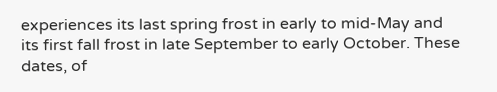experiences its last spring frost in early to mid-May and its first fall frost in late September to early October. These dates, of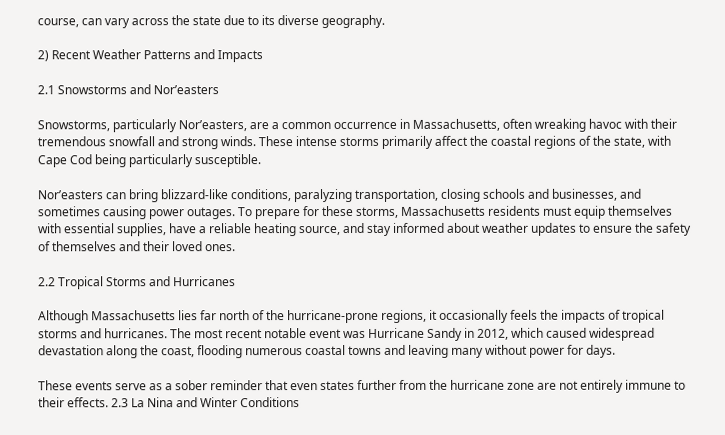course, can vary across the state due to its diverse geography.

2) Recent Weather Patterns and Impacts

2.1 Snowstorms and Nor’easters

Snowstorms, particularly Nor’easters, are a common occurrence in Massachusetts, often wreaking havoc with their tremendous snowfall and strong winds. These intense storms primarily affect the coastal regions of the state, with Cape Cod being particularly susceptible.

Nor’easters can bring blizzard-like conditions, paralyzing transportation, closing schools and businesses, and sometimes causing power outages. To prepare for these storms, Massachusetts residents must equip themselves with essential supplies, have a reliable heating source, and stay informed about weather updates to ensure the safety of themselves and their loved ones.

2.2 Tropical Storms and Hurricanes

Although Massachusetts lies far north of the hurricane-prone regions, it occasionally feels the impacts of tropical storms and hurricanes. The most recent notable event was Hurricane Sandy in 2012, which caused widespread devastation along the coast, flooding numerous coastal towns and leaving many without power for days.

These events serve as a sober reminder that even states further from the hurricane zone are not entirely immune to their effects. 2.3 La Nina and Winter Conditions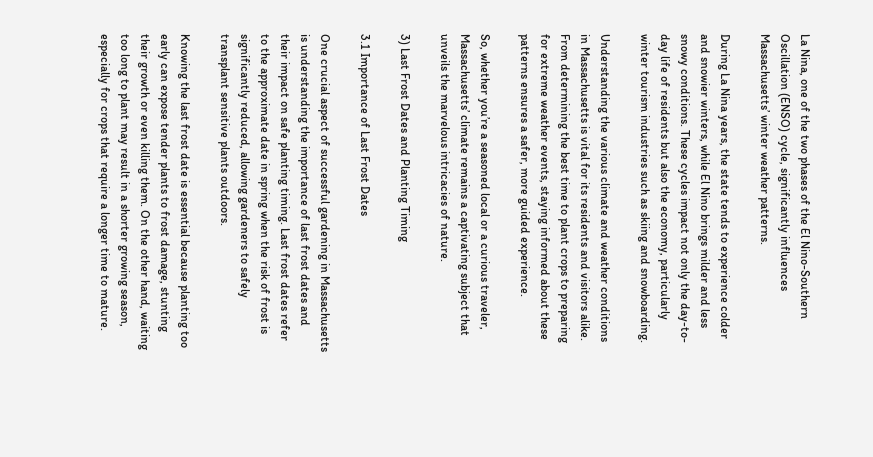La Nina, one of the two phases of the El Nino-Southern Oscillation (ENSO) cycle, significantly influences Massachusetts’ winter weather patterns.

During La Nina years, the state tends to experience colder and snowier winters, while El Nino brings milder and less snowy conditions. These cycles impact not only the day-to-day life of residents but also the economy, particularly winter tourism industries such as skiing and snowboarding.

Understanding the various climate and weather conditions in Massachusetts is vital for its residents and visitors alike. From determining the best time to plant crops to preparing for extreme weather events, staying informed about these patterns ensures a safer, more guided experience.

So, whether you’re a seasoned local or a curious traveler, Massachusetts’ climate remains a captivating subject that unveils the marvelous intricacies of nature.

3) Last Frost Dates and Planting Timing

3.1 Importance of Last Frost Dates

One crucial aspect of successful gardening in Massachusetts is understanding the importance of last frost dates and their impact on safe planting timing. Last frost dates refer to the approximate date in spring when the risk of frost is significantly reduced, allowing gardeners to safely transplant sensitive plants outdoors.

Knowing the last frost date is essential because planting too early can expose tender plants to frost damage, stunting their growth or even killing them. On the other hand, waiting too long to plant may result in a shorter growing season, especially for crops that require a longer time to mature.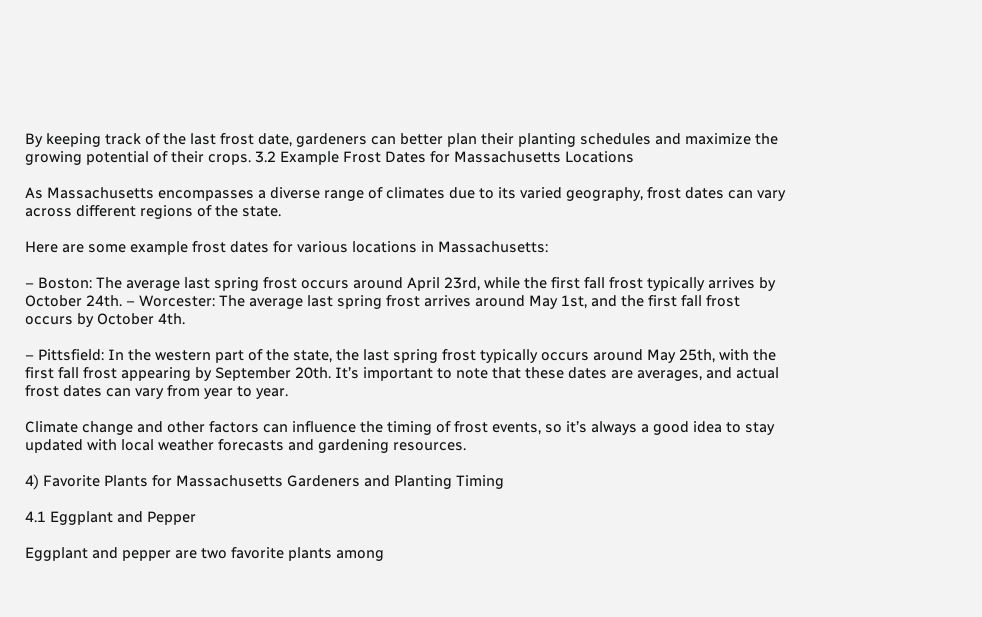By keeping track of the last frost date, gardeners can better plan their planting schedules and maximize the growing potential of their crops. 3.2 Example Frost Dates for Massachusetts Locations

As Massachusetts encompasses a diverse range of climates due to its varied geography, frost dates can vary across different regions of the state.

Here are some example frost dates for various locations in Massachusetts:

– Boston: The average last spring frost occurs around April 23rd, while the first fall frost typically arrives by October 24th. – Worcester: The average last spring frost arrives around May 1st, and the first fall frost occurs by October 4th.

– Pittsfield: In the western part of the state, the last spring frost typically occurs around May 25th, with the first fall frost appearing by September 20th. It’s important to note that these dates are averages, and actual frost dates can vary from year to year.

Climate change and other factors can influence the timing of frost events, so it’s always a good idea to stay updated with local weather forecasts and gardening resources.

4) Favorite Plants for Massachusetts Gardeners and Planting Timing

4.1 Eggplant and Pepper

Eggplant and pepper are two favorite plants among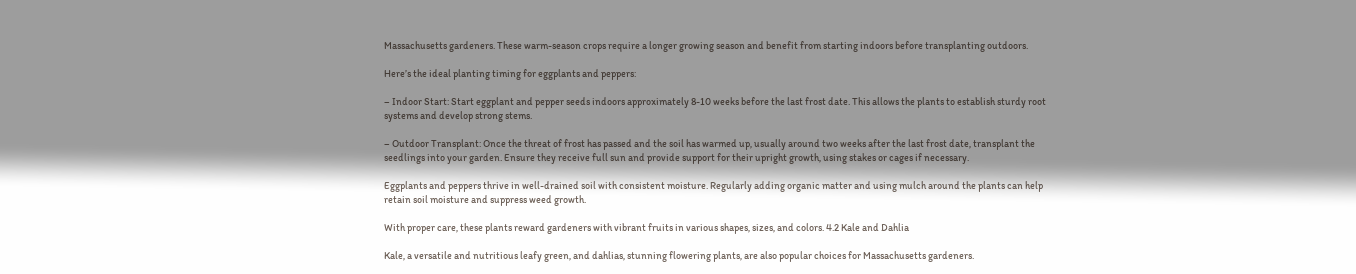Massachusetts gardeners. These warm-season crops require a longer growing season and benefit from starting indoors before transplanting outdoors.

Here’s the ideal planting timing for eggplants and peppers:

– Indoor Start: Start eggplant and pepper seeds indoors approximately 8-10 weeks before the last frost date. This allows the plants to establish sturdy root systems and develop strong stems.

– Outdoor Transplant: Once the threat of frost has passed and the soil has warmed up, usually around two weeks after the last frost date, transplant the seedlings into your garden. Ensure they receive full sun and provide support for their upright growth, using stakes or cages if necessary.

Eggplants and peppers thrive in well-drained soil with consistent moisture. Regularly adding organic matter and using mulch around the plants can help retain soil moisture and suppress weed growth.

With proper care, these plants reward gardeners with vibrant fruits in various shapes, sizes, and colors. 4.2 Kale and Dahlia

Kale, a versatile and nutritious leafy green, and dahlias, stunning flowering plants, are also popular choices for Massachusetts gardeners.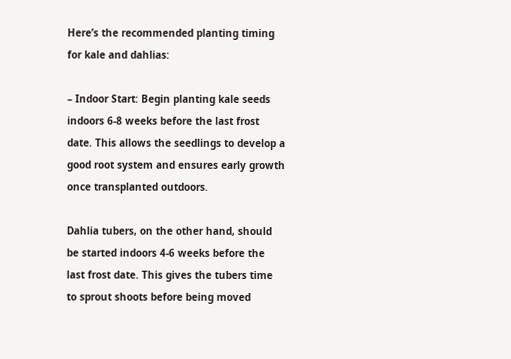Here’s the recommended planting timing for kale and dahlias:

– Indoor Start: Begin planting kale seeds indoors 6-8 weeks before the last frost date. This allows the seedlings to develop a good root system and ensures early growth once transplanted outdoors.

Dahlia tubers, on the other hand, should be started indoors 4-6 weeks before the last frost date. This gives the tubers time to sprout shoots before being moved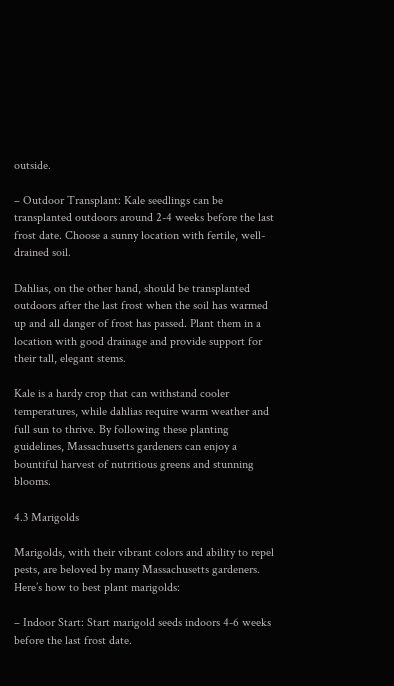outside.

– Outdoor Transplant: Kale seedlings can be transplanted outdoors around 2-4 weeks before the last frost date. Choose a sunny location with fertile, well-drained soil.

Dahlias, on the other hand, should be transplanted outdoors after the last frost when the soil has warmed up and all danger of frost has passed. Plant them in a location with good drainage and provide support for their tall, elegant stems.

Kale is a hardy crop that can withstand cooler temperatures, while dahlias require warm weather and full sun to thrive. By following these planting guidelines, Massachusetts gardeners can enjoy a bountiful harvest of nutritious greens and stunning blooms.

4.3 Marigolds

Marigolds, with their vibrant colors and ability to repel pests, are beloved by many Massachusetts gardeners. Here’s how to best plant marigolds:

– Indoor Start: Start marigold seeds indoors 4-6 weeks before the last frost date.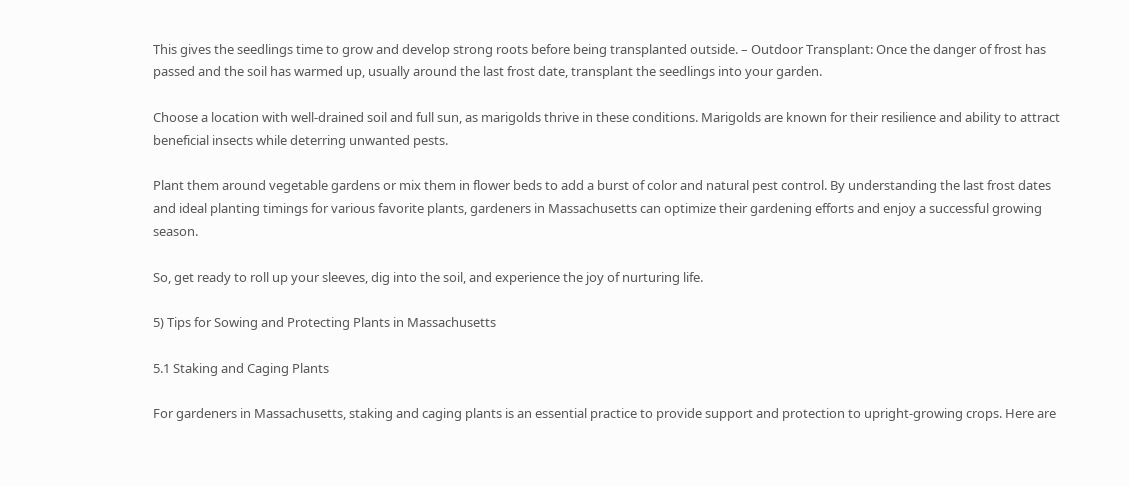This gives the seedlings time to grow and develop strong roots before being transplanted outside. – Outdoor Transplant: Once the danger of frost has passed and the soil has warmed up, usually around the last frost date, transplant the seedlings into your garden.

Choose a location with well-drained soil and full sun, as marigolds thrive in these conditions. Marigolds are known for their resilience and ability to attract beneficial insects while deterring unwanted pests.

Plant them around vegetable gardens or mix them in flower beds to add a burst of color and natural pest control. By understanding the last frost dates and ideal planting timings for various favorite plants, gardeners in Massachusetts can optimize their gardening efforts and enjoy a successful growing season.

So, get ready to roll up your sleeves, dig into the soil, and experience the joy of nurturing life.

5) Tips for Sowing and Protecting Plants in Massachusetts

5.1 Staking and Caging Plants

For gardeners in Massachusetts, staking and caging plants is an essential practice to provide support and protection to upright-growing crops. Here are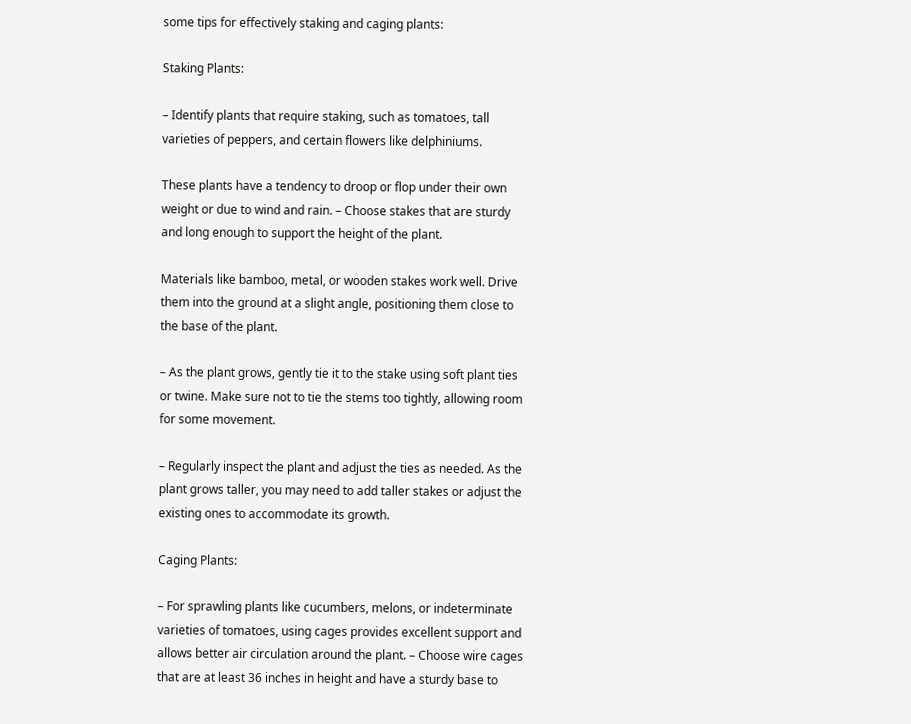some tips for effectively staking and caging plants:

Staking Plants:

– Identify plants that require staking, such as tomatoes, tall varieties of peppers, and certain flowers like delphiniums.

These plants have a tendency to droop or flop under their own weight or due to wind and rain. – Choose stakes that are sturdy and long enough to support the height of the plant.

Materials like bamboo, metal, or wooden stakes work well. Drive them into the ground at a slight angle, positioning them close to the base of the plant.

– As the plant grows, gently tie it to the stake using soft plant ties or twine. Make sure not to tie the stems too tightly, allowing room for some movement.

– Regularly inspect the plant and adjust the ties as needed. As the plant grows taller, you may need to add taller stakes or adjust the existing ones to accommodate its growth.

Caging Plants:

– For sprawling plants like cucumbers, melons, or indeterminate varieties of tomatoes, using cages provides excellent support and allows better air circulation around the plant. – Choose wire cages that are at least 36 inches in height and have a sturdy base to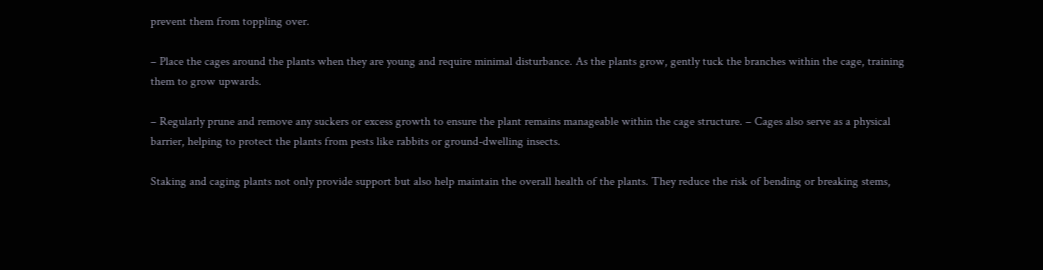prevent them from toppling over.

– Place the cages around the plants when they are young and require minimal disturbance. As the plants grow, gently tuck the branches within the cage, training them to grow upwards.

– Regularly prune and remove any suckers or excess growth to ensure the plant remains manageable within the cage structure. – Cages also serve as a physical barrier, helping to protect the plants from pests like rabbits or ground-dwelling insects.

Staking and caging plants not only provide support but also help maintain the overall health of the plants. They reduce the risk of bending or breaking stems,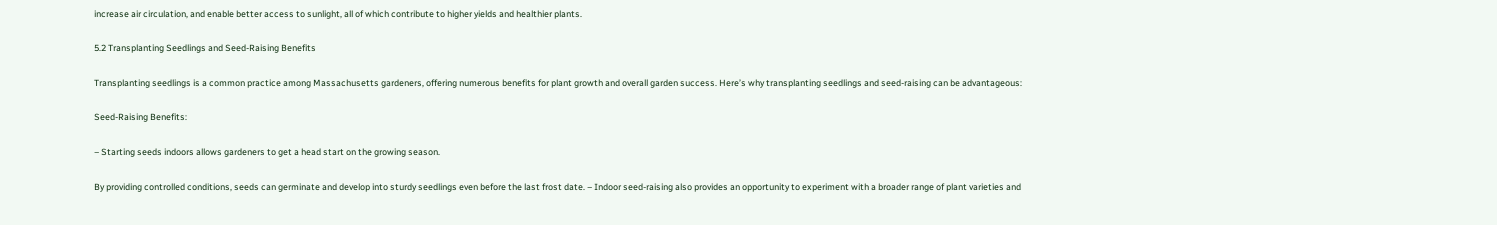increase air circulation, and enable better access to sunlight, all of which contribute to higher yields and healthier plants.

5.2 Transplanting Seedlings and Seed-Raising Benefits

Transplanting seedlings is a common practice among Massachusetts gardeners, offering numerous benefits for plant growth and overall garden success. Here’s why transplanting seedlings and seed-raising can be advantageous:

Seed-Raising Benefits:

– Starting seeds indoors allows gardeners to get a head start on the growing season.

By providing controlled conditions, seeds can germinate and develop into sturdy seedlings even before the last frost date. – Indoor seed-raising also provides an opportunity to experiment with a broader range of plant varieties and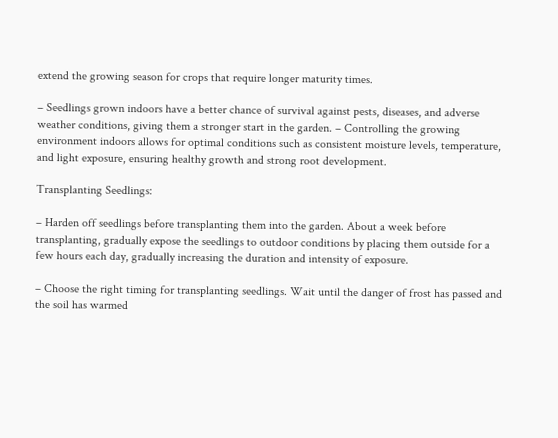extend the growing season for crops that require longer maturity times.

– Seedlings grown indoors have a better chance of survival against pests, diseases, and adverse weather conditions, giving them a stronger start in the garden. – Controlling the growing environment indoors allows for optimal conditions such as consistent moisture levels, temperature, and light exposure, ensuring healthy growth and strong root development.

Transplanting Seedlings:

– Harden off seedlings before transplanting them into the garden. About a week before transplanting, gradually expose the seedlings to outdoor conditions by placing them outside for a few hours each day, gradually increasing the duration and intensity of exposure.

– Choose the right timing for transplanting seedlings. Wait until the danger of frost has passed and the soil has warmed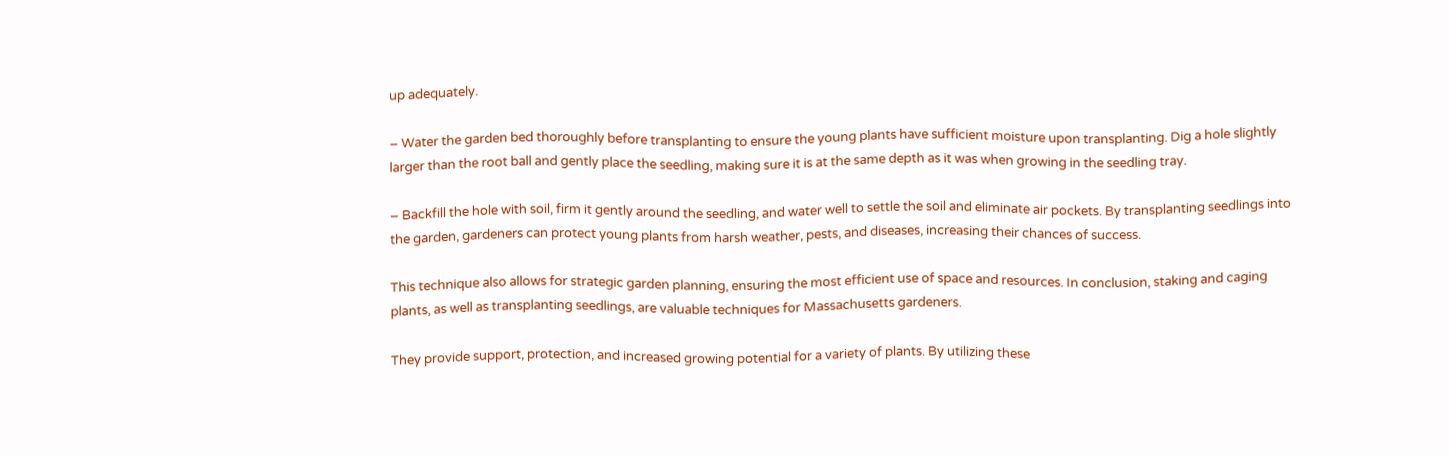up adequately.

– Water the garden bed thoroughly before transplanting to ensure the young plants have sufficient moisture upon transplanting. Dig a hole slightly larger than the root ball and gently place the seedling, making sure it is at the same depth as it was when growing in the seedling tray.

– Backfill the hole with soil, firm it gently around the seedling, and water well to settle the soil and eliminate air pockets. By transplanting seedlings into the garden, gardeners can protect young plants from harsh weather, pests, and diseases, increasing their chances of success.

This technique also allows for strategic garden planning, ensuring the most efficient use of space and resources. In conclusion, staking and caging plants, as well as transplanting seedlings, are valuable techniques for Massachusetts gardeners.

They provide support, protection, and increased growing potential for a variety of plants. By utilizing these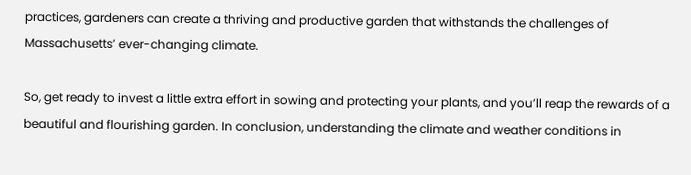practices, gardeners can create a thriving and productive garden that withstands the challenges of Massachusetts’ ever-changing climate.

So, get ready to invest a little extra effort in sowing and protecting your plants, and you’ll reap the rewards of a beautiful and flourishing garden. In conclusion, understanding the climate and weather conditions in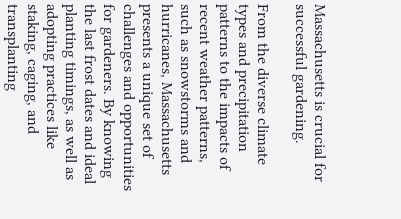Massachusetts is crucial for successful gardening.

From the diverse climate types and precipitation patterns to the impacts of recent weather patterns, such as snowstorms and hurricanes, Massachusetts presents a unique set of challenges and opportunities for gardeners. By knowing the last frost dates and ideal planting timings, as well as adopting practices like staking, caging, and transplanting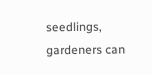seedlings, gardeners can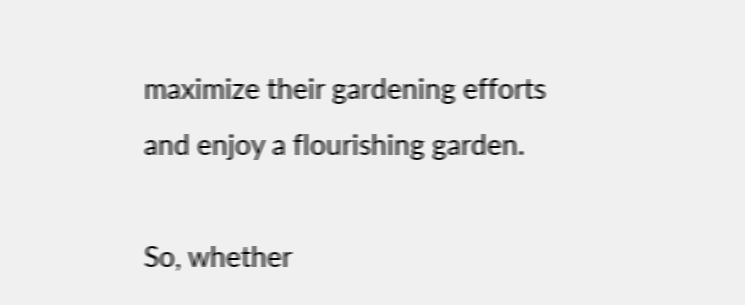maximize their gardening efforts and enjoy a flourishing garden.

So, whether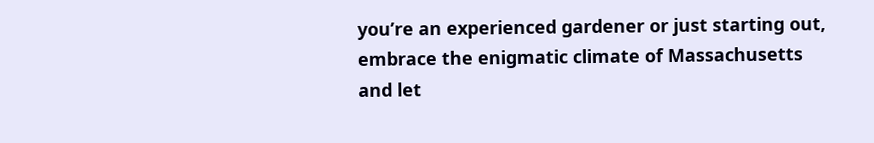you’re an experienced gardener or just starting out, embrace the enigmatic climate of Massachusetts and let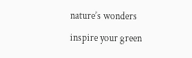nature’s wonders inspire your green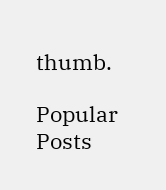thumb.

Popular Posts